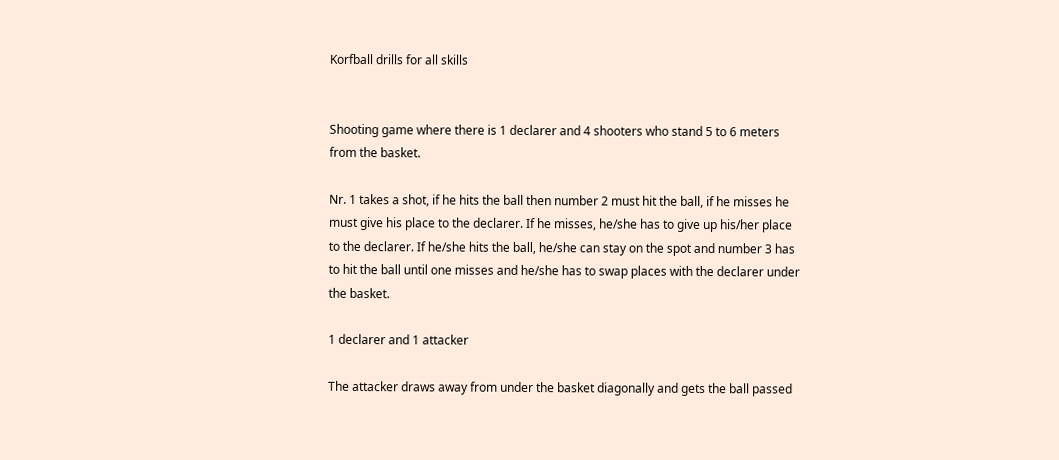Korfball drills for all skills


Shooting game where there is 1 declarer and 4 shooters who stand 5 to 6 meters from the basket.

Nr. 1 takes a shot, if he hits the ball then number 2 must hit the ball, if he misses he must give his place to the declarer. If he misses, he/she has to give up his/her place to the declarer. If he/she hits the ball, he/she can stay on the spot and number 3 has to hit the ball until one misses and he/she has to swap places with the declarer under the basket.

1 declarer and 1 attacker

The attacker draws away from under the basket diagonally and gets the ball passed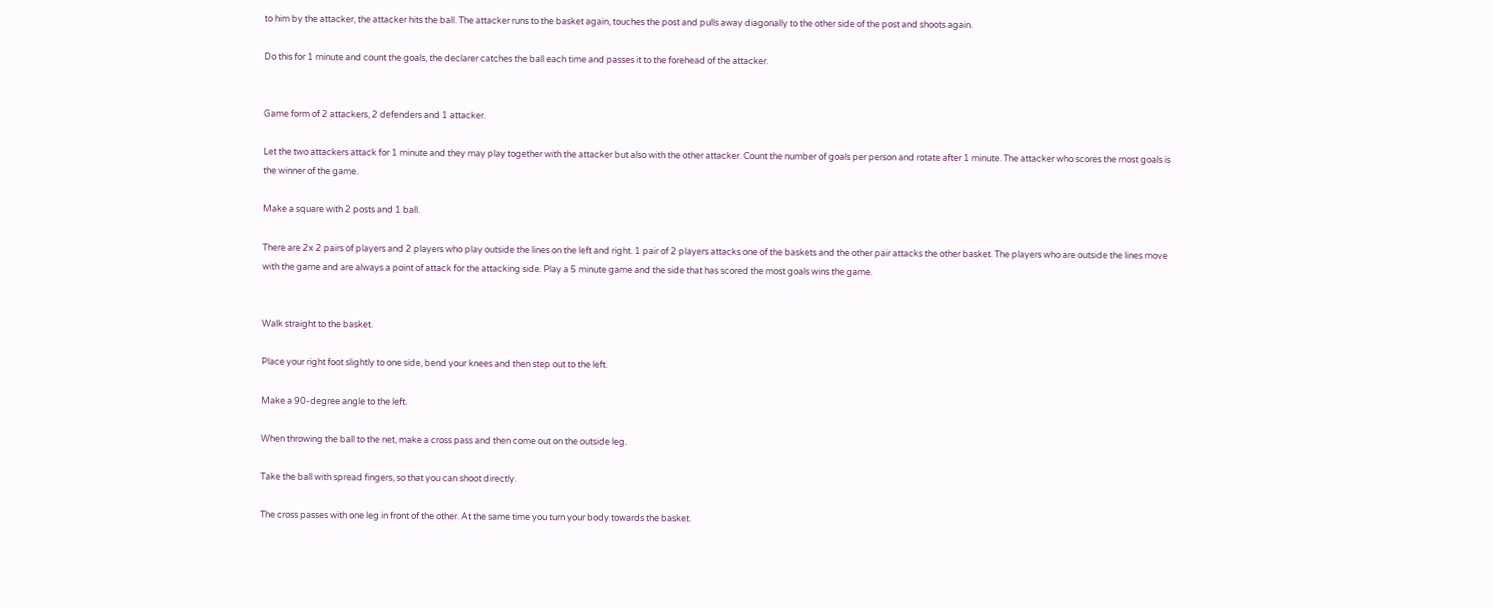to him by the attacker, the attacker hits the ball. The attacker runs to the basket again, touches the post and pulls away diagonally to the other side of the post and shoots again.

Do this for 1 minute and count the goals, the declarer catches the ball each time and passes it to the forehead of the attacker.


Game form of 2 attackers, 2 defenders and 1 attacker.

Let the two attackers attack for 1 minute and they may play together with the attacker but also with the other attacker. Count the number of goals per person and rotate after 1 minute. The attacker who scores the most goals is the winner of the game.

Make a square with 2 posts and 1 ball.

There are 2x 2 pairs of players and 2 players who play outside the lines on the left and right. 1 pair of 2 players attacks one of the baskets and the other pair attacks the other basket. The players who are outside the lines move with the game and are always a point of attack for the attacking side. Play a 5 minute game and the side that has scored the most goals wins the game.


Walk straight to the basket.

Place your right foot slightly to one side, bend your knees and then step out to the left.

Make a 90-degree angle to the left.

When throwing the ball to the net, make a cross pass and then come out on the outside leg.

Take the ball with spread fingers, so that you can shoot directly.

The cross passes with one leg in front of the other. At the same time you turn your body towards the basket.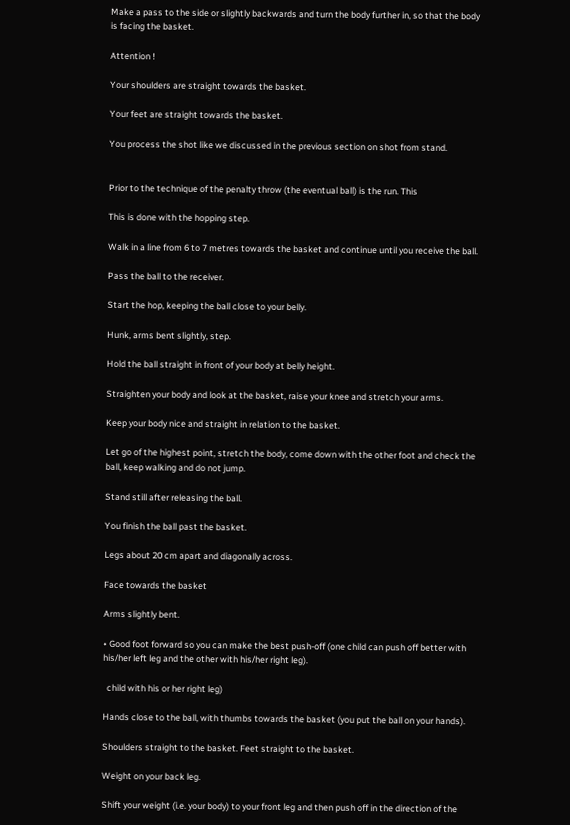Make a pass to the side or slightly backwards and turn the body further in, so that the body is facing the basket.

Attention !

Your shoulders are straight towards the basket.

Your feet are straight towards the basket.

You process the shot like we discussed in the previous section on shot from stand.


Prior to the technique of the penalty throw (the eventual ball) is the run. This

This is done with the hopping step.

Walk in a line from 6 to 7 metres towards the basket and continue until you receive the ball.

Pass the ball to the receiver.

Start the hop, keeping the ball close to your belly.

Hunk, arms bent slightly, step.

Hold the ball straight in front of your body at belly height.

Straighten your body and look at the basket, raise your knee and stretch your arms.

Keep your body nice and straight in relation to the basket.

Let go of the highest point, stretch the body, come down with the other foot and check the ball, keep walking and do not jump.

Stand still after releasing the ball.

You finish the ball past the basket.

Legs about 20 cm apart and diagonally across.

Face towards the basket

Arms slightly bent.

• Good foot forward so you can make the best push-off (one child can push off better with his/her left leg and the other with his/her right leg).

  child with his or her right leg)

Hands close to the ball, with thumbs towards the basket (you put the ball on your hands).

Shoulders straight to the basket. Feet straight to the basket.

Weight on your back leg.

Shift your weight (i.e. your body) to your front leg and then push off in the direction of the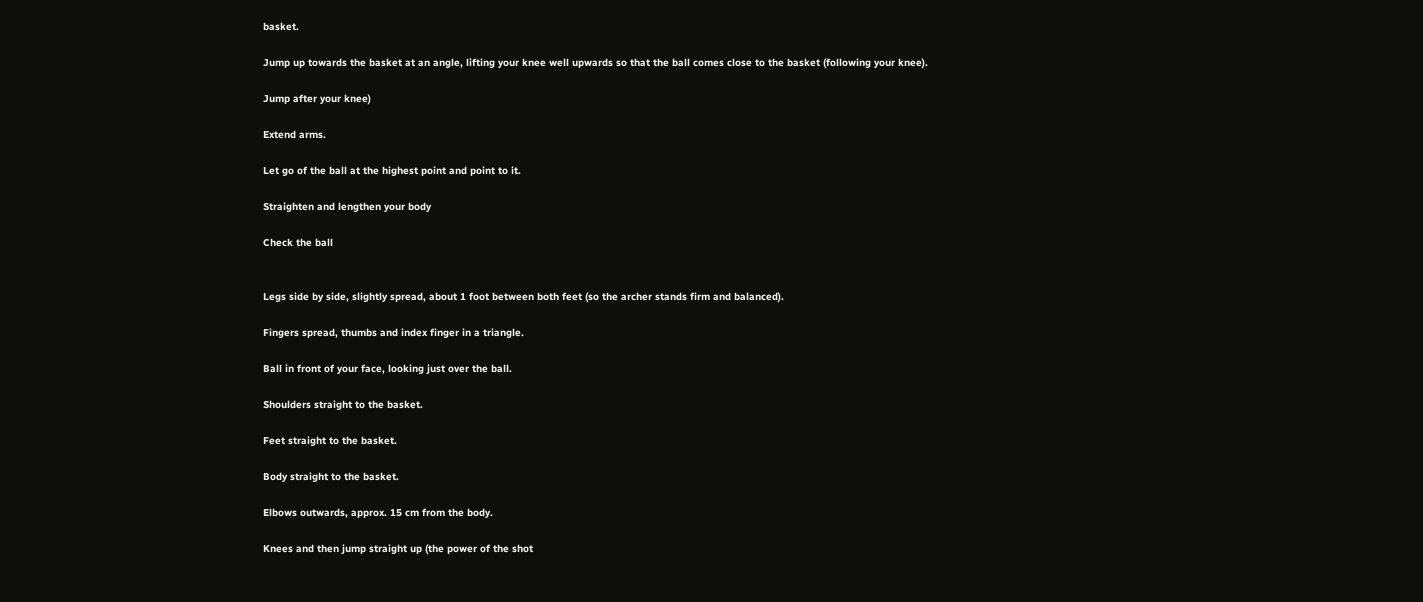basket.

Jump up towards the basket at an angle, lifting your knee well upwards so that the ball comes close to the basket (following your knee).

Jump after your knee)

Extend arms.

Let go of the ball at the highest point and point to it.

Straighten and lengthen your body

Check the ball


Legs side by side, slightly spread, about 1 foot between both feet (so the archer stands firm and balanced).

Fingers spread, thumbs and index finger in a triangle.

Ball in front of your face, looking just over the ball.

Shoulders straight to the basket.

Feet straight to the basket.

Body straight to the basket.

Elbows outwards, approx. 15 cm from the body.

Knees and then jump straight up (the power of the shot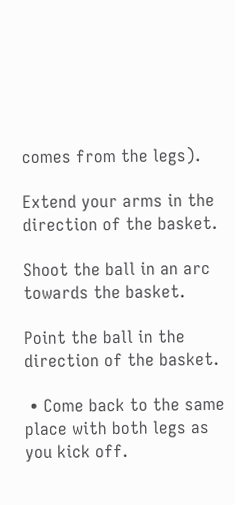comes from the legs).

Extend your arms in the direction of the basket.

Shoot the ball in an arc towards the basket.

Point the ball in the direction of the basket.

 • Come back to the same place with both legs as you kick off.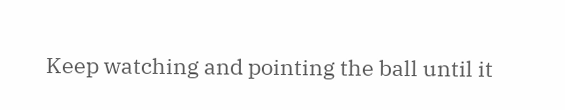Keep watching and pointing the ball until it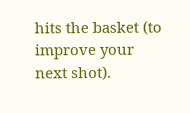hits the basket (to improve your next shot).